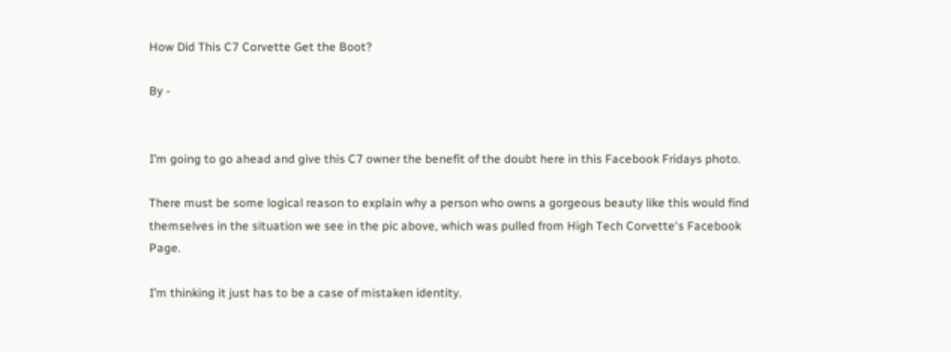How Did This C7 Corvette Get the Boot?

By -


I’m going to go ahead and give this C7 owner the benefit of the doubt here in this Facebook Fridays photo.

There must be some logical reason to explain why a person who owns a gorgeous beauty like this would find themselves in the situation we see in the pic above, which was pulled from High Tech Corvette‘s Facebook Page.

I’m thinking it just has to be a case of mistaken identity.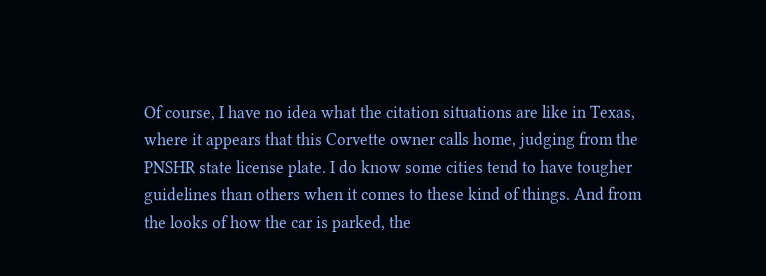Of course, I have no idea what the citation situations are like in Texas, where it appears that this Corvette owner calls home, judging from the PNSHR state license plate. I do know some cities tend to have tougher guidelines than others when it comes to these kind of things. And from the looks of how the car is parked, the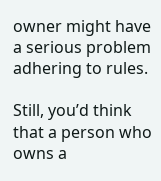owner might have a serious problem adhering to rules.

Still, you’d think that a person who owns a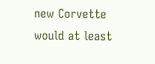new Corvette would at least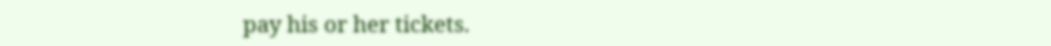pay his or her tickets.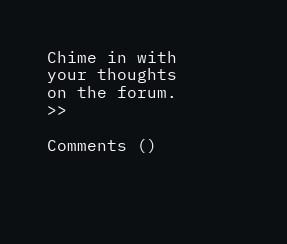Chime in with your thoughts on the forum. >>

Comments ()